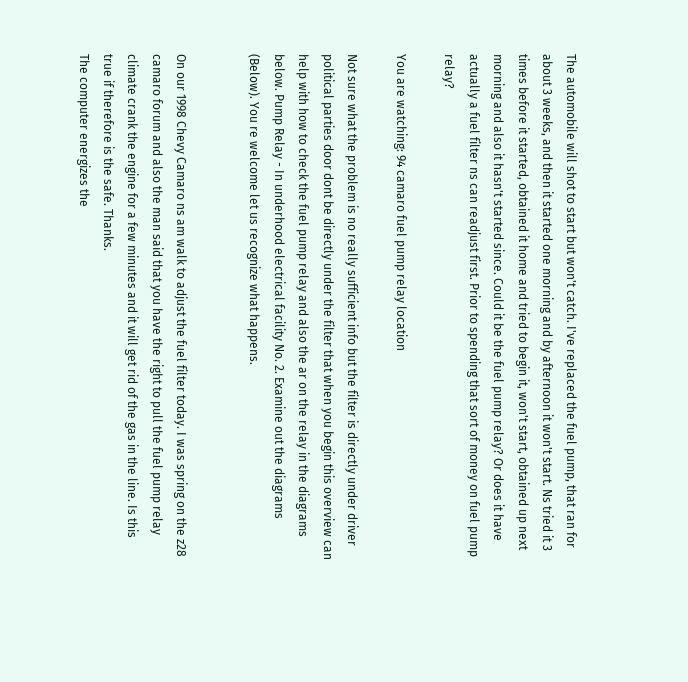The automobile will shot to start but won't catch. I've replaced the fuel pump, that ran for about 3 weeks, and then it started one morning and by afternoon it won't start. Ns tried it 3 times before it started, obtained it home and tried to begin it, won't start, obtained up next morning and also it hasn't started since. Could it be the fuel pump relay? Or does it have actually a fuel filter ns can readjust first. Prior to spending that sort of money on fuel pump relay?

You are watching: 94 camaro fuel pump relay location

Not sure what the problem is no really sufficient info but the filter is directly under driver political parties door dont be directly under the filter that when you begin this overview can help with how to check the fuel pump relay and also the ar on the relay in the diagrams below. Pump Relay - In underhood electrical facility No. 2. Examine out the diagrams (Below). You re welcome let us recognize what happens.


On our 1998 Chevy Camaro ns am walk to adjust the fuel filter today. I was spring on the z28 camaro forum and also the man said that you have the right to pull the fuel pump relay climate crank the engine for a few minutes and it will get rid of the gas in the line. Is this true if therefore is the safe. Thanks.
The computer energizes the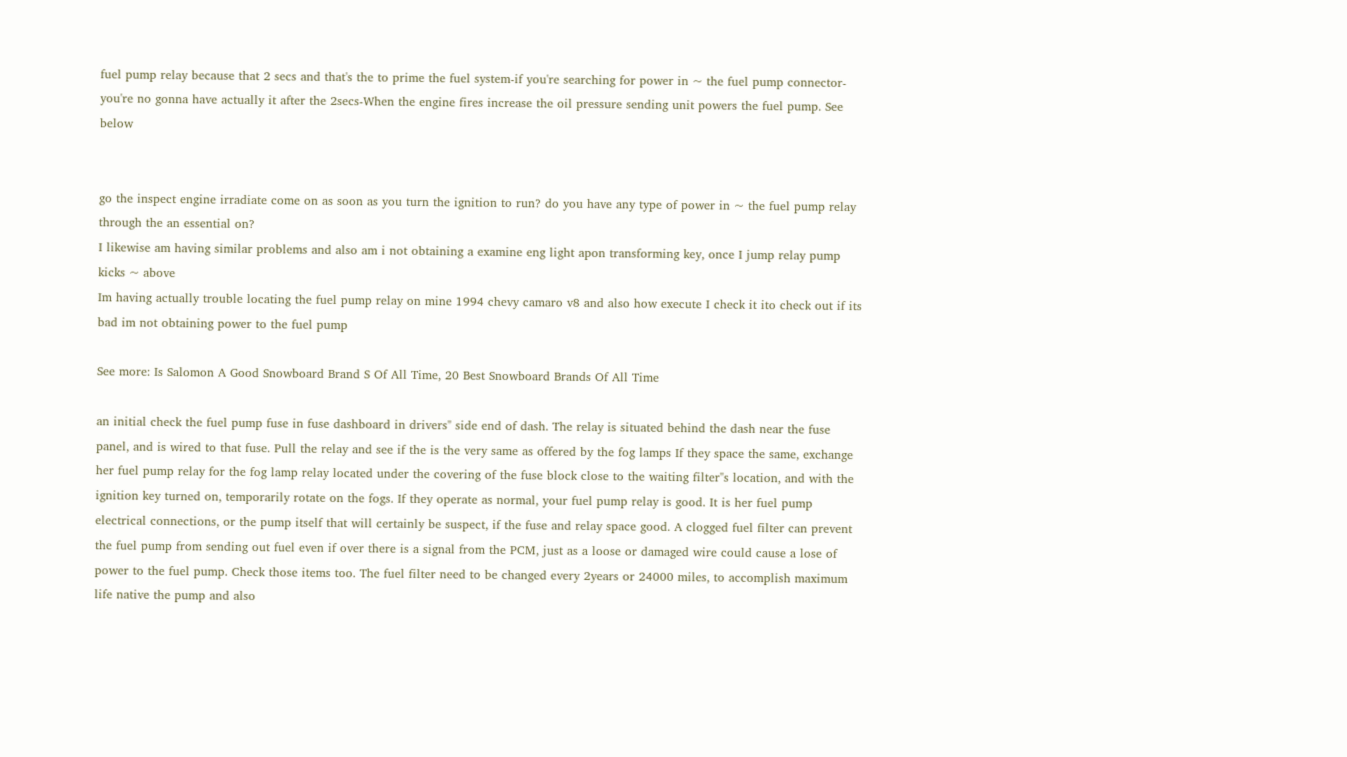fuel pump relay because that 2 secs and that's the to prime the fuel system-if you're searching for power in ~ the fuel pump connector-you're no gonna have actually it after the 2secs-When the engine fires increase the oil pressure sending unit powers the fuel pump. See below


go the inspect engine irradiate come on as soon as you turn the ignition to run? do you have any type of power in ~ the fuel pump relay through the an essential on?
I likewise am having similar problems and also am i not obtaining a examine eng light apon transforming key, once I jump relay pump kicks ~ above
Im having actually trouble locating the fuel pump relay on mine 1994 chevy camaro v8 and also how execute I check it ito check out if its bad im not obtaining power to the fuel pump

See more: Is Salomon A Good Snowboard Brand S Of All Time, 20 Best Snowboard Brands Of All Time

an initial check the fuel pump fuse in fuse dashboard in drivers" side end of dash. The relay is situated behind the dash near the fuse panel, and is wired to that fuse. Pull the relay and see if the is the very same as offered by the fog lamps If they space the same, exchange her fuel pump relay for the fog lamp relay located under the covering of the fuse block close to the waiting filter"s location, and with the ignition key turned on, temporarily rotate on the fogs. If they operate as normal, your fuel pump relay is good. It is her fuel pump electrical connections, or the pump itself that will certainly be suspect, if the fuse and relay space good. A clogged fuel filter can prevent the fuel pump from sending out fuel even if over there is a signal from the PCM, just as a loose or damaged wire could cause a lose of power to the fuel pump. Check those items too. The fuel filter need to be changed every 2years or 24000 miles, to accomplish maximum life native the pump and also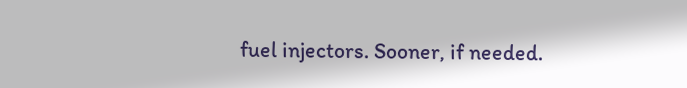fuel injectors. Sooner, if needed.